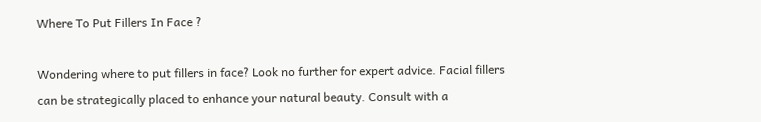Where To Put Fillers In Face ?

Wondering where to put fillers in face? Look no further for expert advice. Facial fillers can be strategically placed to enhance your natural beauty. Consult with a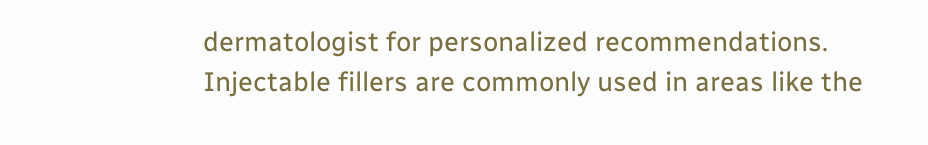dermatologist for personalized recommendations. Injectable fillers are commonly used in areas like the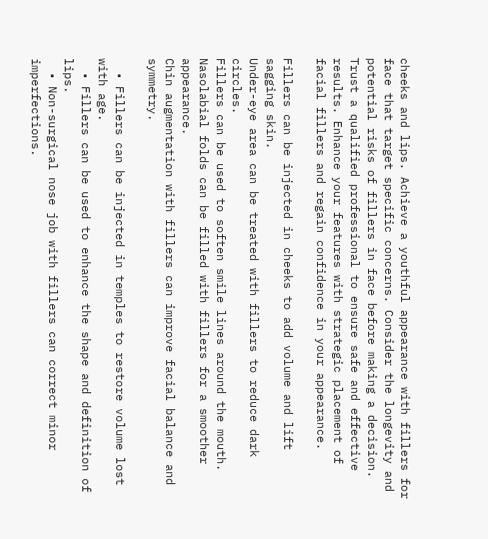cheeks and lips. Achieve a youthful appearance with fillers for face that target specific concerns. Consider the longevity and potential risks of fillers in face before making a decision. Trust a qualified professional to ensure safe and effective results. Enhance your features with strategic placement of facial fillers and regain confidence in your appearance.

Fillers can be injected in cheeks to add volume and lift sagging skin.
Under-eye area can be treated with fillers to reduce dark circles.
Fillers can be used to soften smile lines around the mouth.
Nasolabial folds can be filled with fillers for a smoother appearance.
Chin augmentation with fillers can improve facial balance and symmetry.

  • Fillers can be injected in temples to restore volume lost with age.
  • Fillers can be used to enhance the shape and definition of lips.
  • Non-surgical nose job with fillers can correct minor imperfections.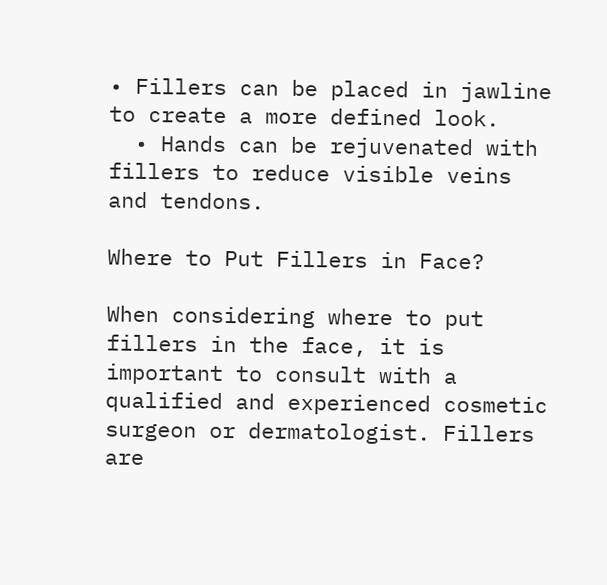• Fillers can be placed in jawline to create a more defined look.
  • Hands can be rejuvenated with fillers to reduce visible veins and tendons.

Where to Put Fillers in Face?

When considering where to put fillers in the face, it is important to consult with a qualified and experienced cosmetic surgeon or dermatologist. Fillers are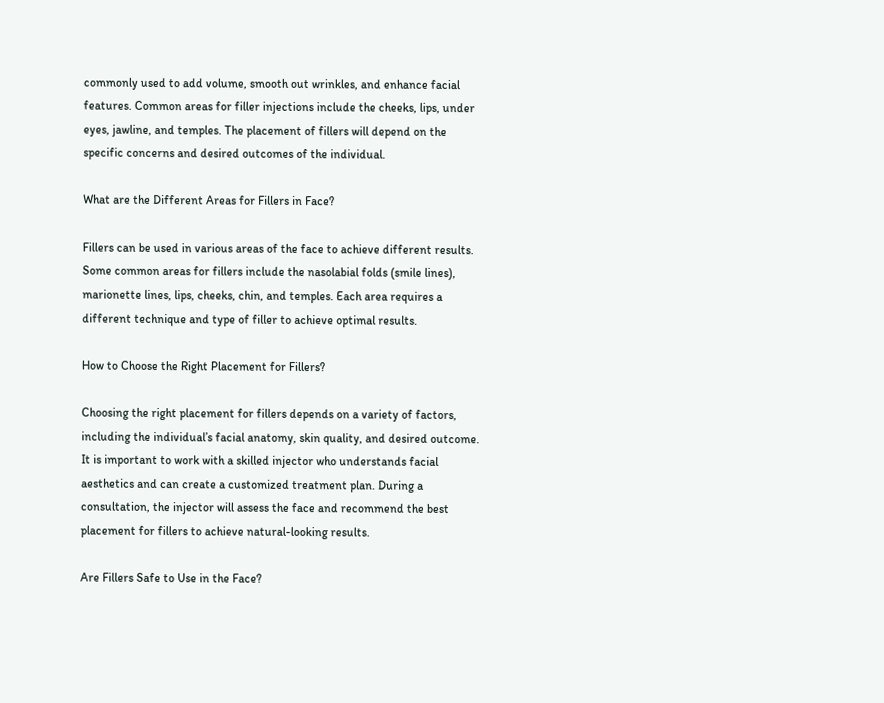commonly used to add volume, smooth out wrinkles, and enhance facial features. Common areas for filler injections include the cheeks, lips, under eyes, jawline, and temples. The placement of fillers will depend on the specific concerns and desired outcomes of the individual.

What are the Different Areas for Fillers in Face?

Fillers can be used in various areas of the face to achieve different results. Some common areas for fillers include the nasolabial folds (smile lines), marionette lines, lips, cheeks, chin, and temples. Each area requires a different technique and type of filler to achieve optimal results.

How to Choose the Right Placement for Fillers?

Choosing the right placement for fillers depends on a variety of factors, including the individual’s facial anatomy, skin quality, and desired outcome. It is important to work with a skilled injector who understands facial aesthetics and can create a customized treatment plan. During a consultation, the injector will assess the face and recommend the best placement for fillers to achieve natural-looking results.

Are Fillers Safe to Use in the Face?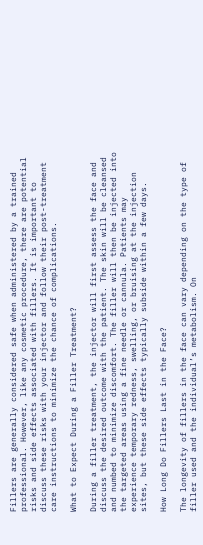Fillers are generally considered safe when administered by a trained professional. However, like any cosmetic procedure, there are potential risks and side effects associated with fillers. It is important to discuss these risks with your injector and follow their post-treatment care instructions to minimize the chance of complications.

What to Expect During a Filler Treatment?

During a filler treatment, the injector will first assess the face and discuss the desired outcome with the patient. The skin will be cleansed and numbed to minimize discomfort. The filler will then be injected into the targeted areas using a fine needle or cannula. Patients may experience temporary redness, swelling, or bruising at the injection sites, but these side effects typically subside within a few days.

How Long Do Fillers Last in the Face?

The longevity of fillers in the face can vary depending on the type of filler used and the individual’s metabolism. On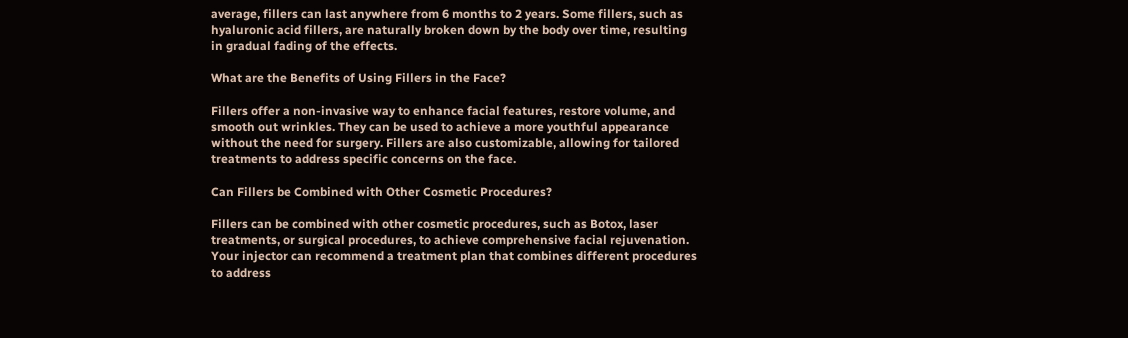average, fillers can last anywhere from 6 months to 2 years. Some fillers, such as hyaluronic acid fillers, are naturally broken down by the body over time, resulting in gradual fading of the effects.

What are the Benefits of Using Fillers in the Face?

Fillers offer a non-invasive way to enhance facial features, restore volume, and smooth out wrinkles. They can be used to achieve a more youthful appearance without the need for surgery. Fillers are also customizable, allowing for tailored treatments to address specific concerns on the face.

Can Fillers be Combined with Other Cosmetic Procedures?

Fillers can be combined with other cosmetic procedures, such as Botox, laser treatments, or surgical procedures, to achieve comprehensive facial rejuvenation. Your injector can recommend a treatment plan that combines different procedures to address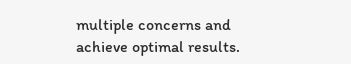multiple concerns and achieve optimal results.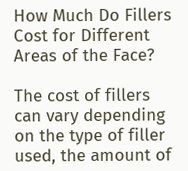How Much Do Fillers Cost for Different Areas of the Face?

The cost of fillers can vary depending on the type of filler used, the amount of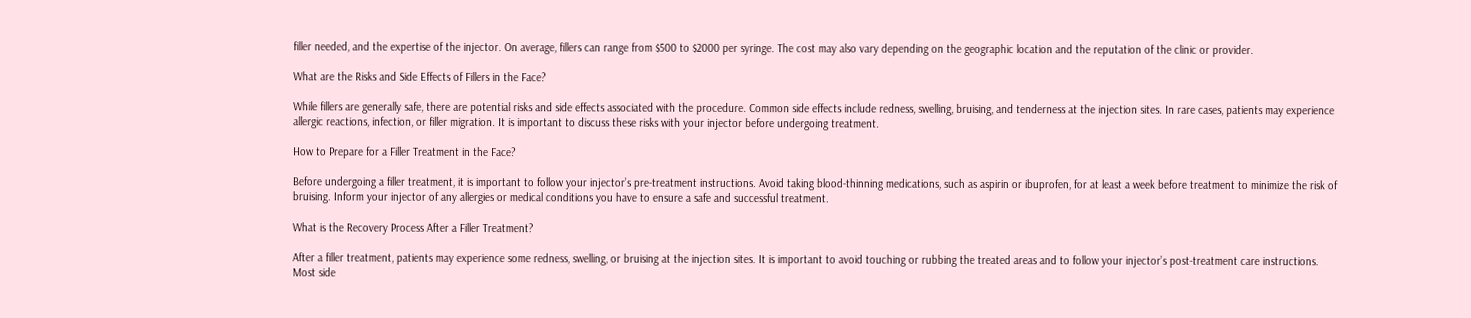filler needed, and the expertise of the injector. On average, fillers can range from $500 to $2000 per syringe. The cost may also vary depending on the geographic location and the reputation of the clinic or provider.

What are the Risks and Side Effects of Fillers in the Face?

While fillers are generally safe, there are potential risks and side effects associated with the procedure. Common side effects include redness, swelling, bruising, and tenderness at the injection sites. In rare cases, patients may experience allergic reactions, infection, or filler migration. It is important to discuss these risks with your injector before undergoing treatment.

How to Prepare for a Filler Treatment in the Face?

Before undergoing a filler treatment, it is important to follow your injector’s pre-treatment instructions. Avoid taking blood-thinning medications, such as aspirin or ibuprofen, for at least a week before treatment to minimize the risk of bruising. Inform your injector of any allergies or medical conditions you have to ensure a safe and successful treatment.

What is the Recovery Process After a Filler Treatment?

After a filler treatment, patients may experience some redness, swelling, or bruising at the injection sites. It is important to avoid touching or rubbing the treated areas and to follow your injector’s post-treatment care instructions. Most side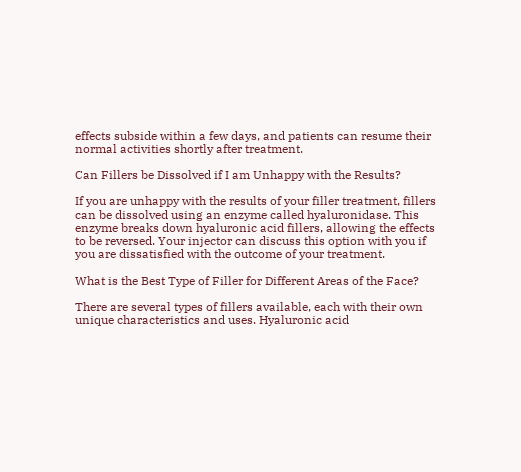effects subside within a few days, and patients can resume their normal activities shortly after treatment.

Can Fillers be Dissolved if I am Unhappy with the Results?

If you are unhappy with the results of your filler treatment, fillers can be dissolved using an enzyme called hyaluronidase. This enzyme breaks down hyaluronic acid fillers, allowing the effects to be reversed. Your injector can discuss this option with you if you are dissatisfied with the outcome of your treatment.

What is the Best Type of Filler for Different Areas of the Face?

There are several types of fillers available, each with their own unique characteristics and uses. Hyaluronic acid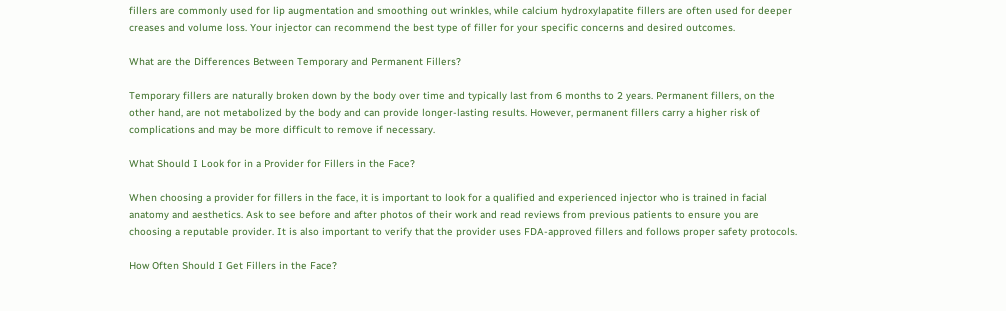fillers are commonly used for lip augmentation and smoothing out wrinkles, while calcium hydroxylapatite fillers are often used for deeper creases and volume loss. Your injector can recommend the best type of filler for your specific concerns and desired outcomes.

What are the Differences Between Temporary and Permanent Fillers?

Temporary fillers are naturally broken down by the body over time and typically last from 6 months to 2 years. Permanent fillers, on the other hand, are not metabolized by the body and can provide longer-lasting results. However, permanent fillers carry a higher risk of complications and may be more difficult to remove if necessary.

What Should I Look for in a Provider for Fillers in the Face?

When choosing a provider for fillers in the face, it is important to look for a qualified and experienced injector who is trained in facial anatomy and aesthetics. Ask to see before and after photos of their work and read reviews from previous patients to ensure you are choosing a reputable provider. It is also important to verify that the provider uses FDA-approved fillers and follows proper safety protocols.

How Often Should I Get Fillers in the Face?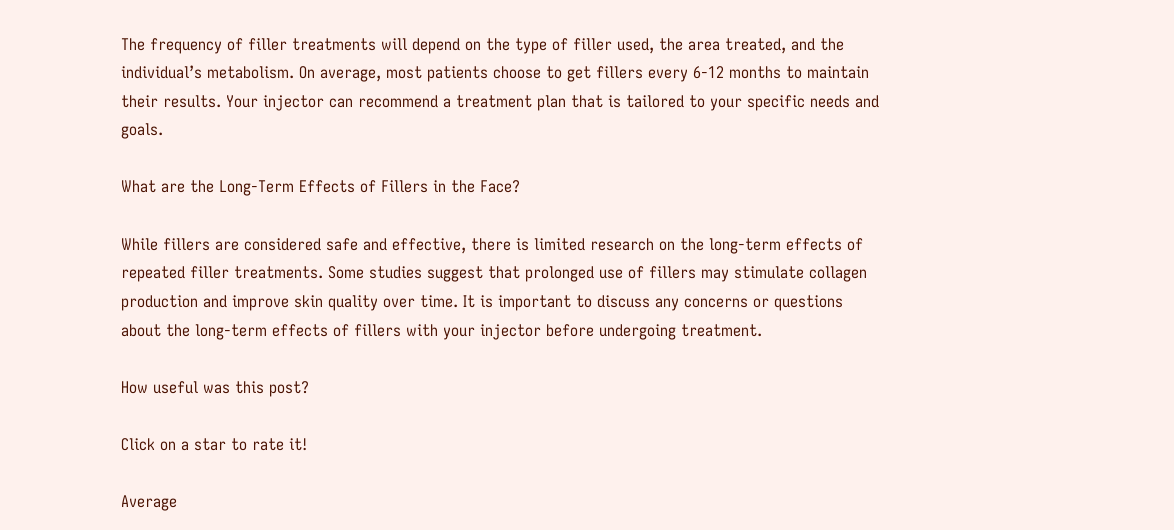The frequency of filler treatments will depend on the type of filler used, the area treated, and the individual’s metabolism. On average, most patients choose to get fillers every 6-12 months to maintain their results. Your injector can recommend a treatment plan that is tailored to your specific needs and goals.

What are the Long-Term Effects of Fillers in the Face?

While fillers are considered safe and effective, there is limited research on the long-term effects of repeated filler treatments. Some studies suggest that prolonged use of fillers may stimulate collagen production and improve skin quality over time. It is important to discuss any concerns or questions about the long-term effects of fillers with your injector before undergoing treatment.

How useful was this post?

Click on a star to rate it!

Average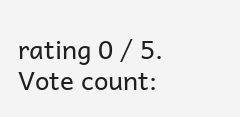rating 0 / 5. Vote count: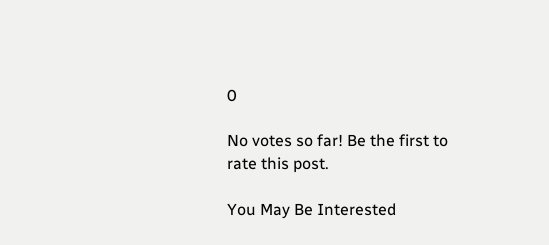0

No votes so far! Be the first to rate this post.

You May Be Interested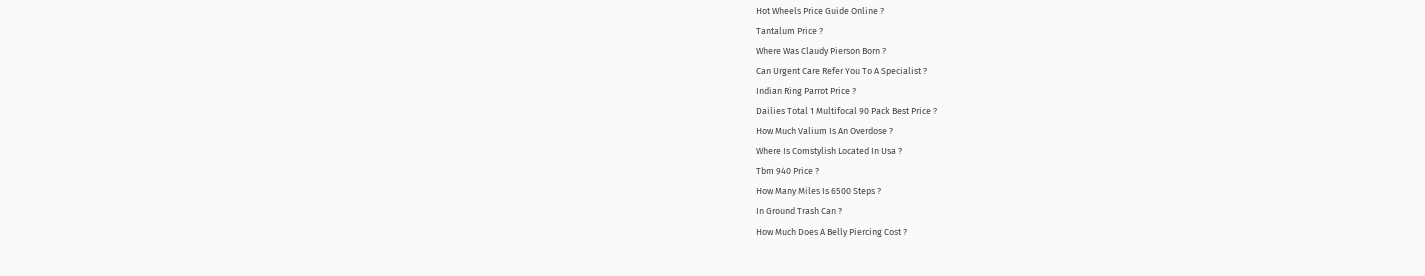Hot Wheels Price Guide Online ?
Tantalum Price ?
Where Was Claudy Pierson Born ?
Can Urgent Care Refer You To A Specialist ?
Indian Ring Parrot Price ?
Dailies Total 1 Multifocal 90 Pack Best Price ?
How Much Valium Is An Overdose ?
Where Is Comstylish Located In Usa ?
Tbm 940 Price ?
How Many Miles Is 6500 Steps ?
In Ground Trash Can ?
How Much Does A Belly Piercing Cost ?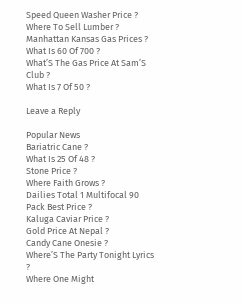Speed Queen Washer Price ?
Where To Sell Lumber ?
Manhattan Kansas Gas Prices ?
What Is 60 Of 700 ?
WhatʼS The Gas Price At SamʼS Club ?
What Is 7 Of 50 ?

Leave a Reply

Popular News
Bariatric Cane ?
What Is 25 Of 48 ?
Stone Price ?
Where Faith Grows ?
Dailies Total 1 Multifocal 90 Pack Best Price ?
Kaluga Caviar Price ?
Gold Price At Nepal ?
Candy Cane Onesie ?
WhereʼS The Party Tonight Lyrics ?
Where One Might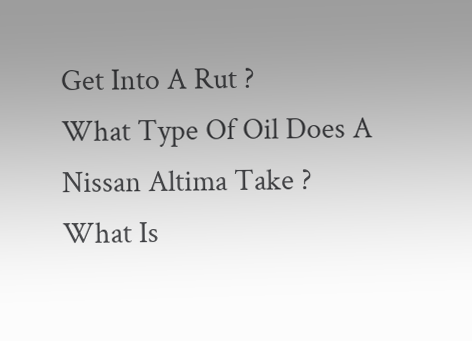Get Into A Rut ?
What Type Of Oil Does A Nissan Altima Take ?
What Is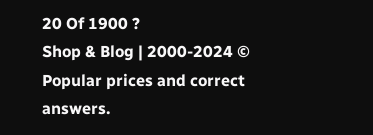20 Of 1900 ?
Shop & Blog | 2000-2024 © Popular prices and correct answers.